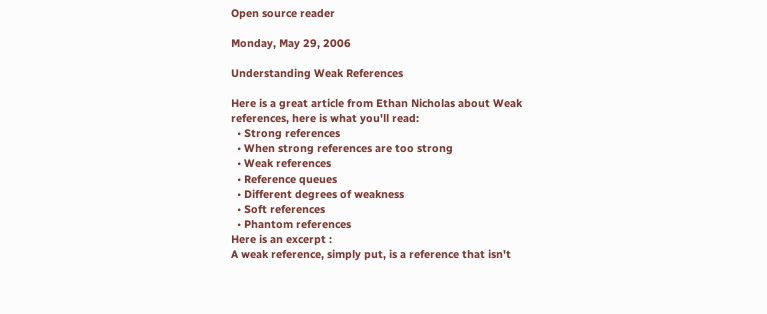Open source reader

Monday, May 29, 2006

Understanding Weak References

Here is a great article from Ethan Nicholas about Weak references, here is what you'll read:
  • Strong references
  • When strong references are too strong
  • Weak references
  • Reference queues
  • Different degrees of weakness
  • Soft references
  • Phantom references
Here is an excerpt :
A weak reference, simply put, is a reference that isn't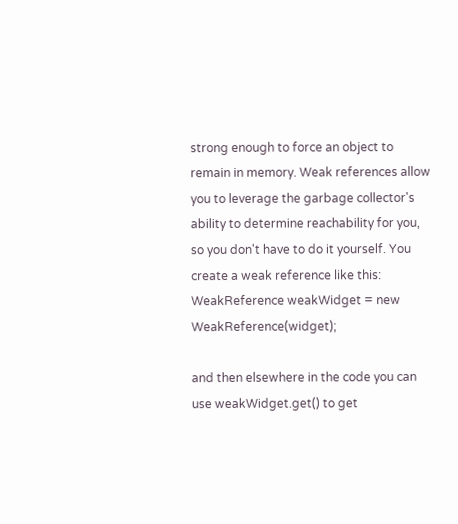strong enough to force an object to remain in memory. Weak references allow you to leverage the garbage collector's ability to determine reachability for you, so you don't have to do it yourself. You create a weak reference like this:
WeakReference weakWidget = new WeakReference(widget);

and then elsewhere in the code you can use weakWidget.get() to get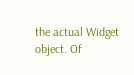the actual Widget object. Of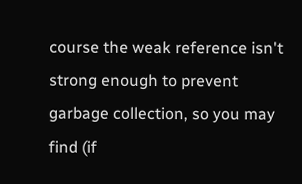course the weak reference isn't strong enough to prevent garbage collection, so you may find (if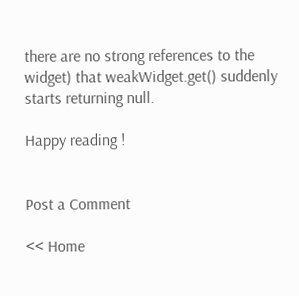there are no strong references to the widget) that weakWidget.get() suddenly starts returning null.

Happy reading !


Post a Comment

<< Home